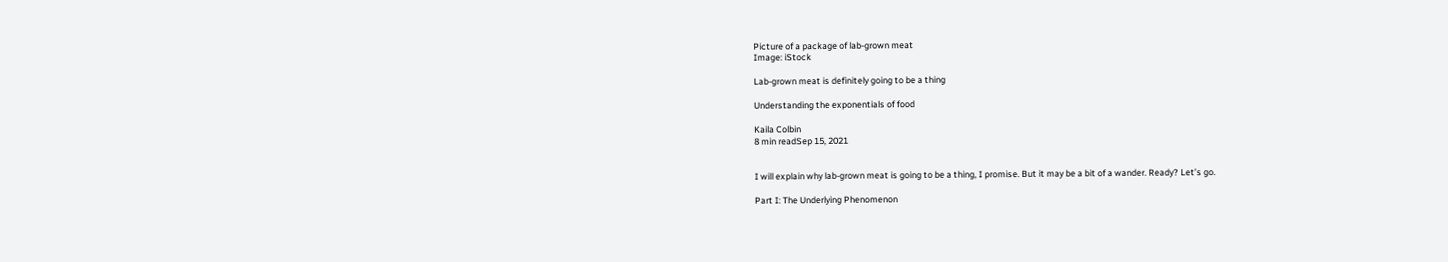Picture of a package of lab-grown meat
Image: iStock

Lab-grown meat is definitely going to be a thing

Understanding the exponentials of food

Kaila Colbin
8 min readSep 15, 2021


I will explain why lab-grown meat is going to be a thing, I promise. But it may be a bit of a wander. Ready? Let’s go.

Part I: The Underlying Phenomenon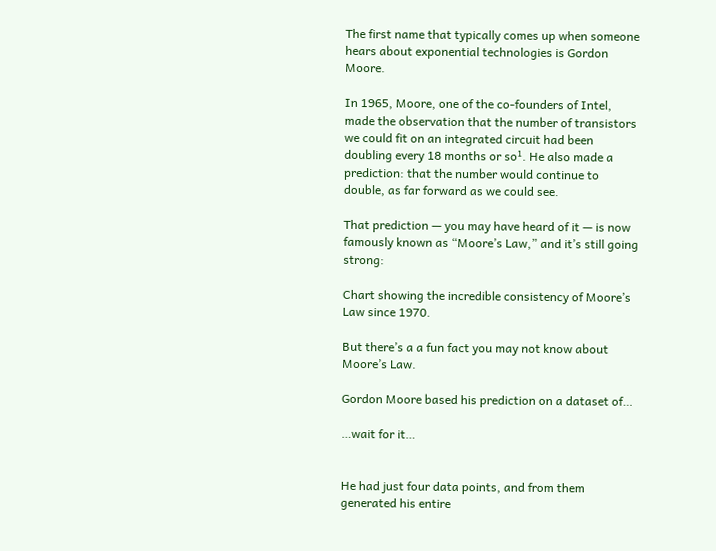The first name that typically comes up when someone hears about exponential technologies is Gordon Moore.

In 1965, Moore, one of the co-founders of Intel, made the observation that the number of transistors we could fit on an integrated circuit had been doubling every 18 months or so¹. He also made a prediction: that the number would continue to double, as far forward as we could see.

That prediction — you may have heard of it — is now famously known as “Moore’s Law,” and it’s still going strong:

Chart showing the incredible consistency of Moore’s Law since 1970.

But there’s a a fun fact you may not know about Moore’s Law.

Gordon Moore based his prediction on a dataset of…

…wait for it…


He had just four data points, and from them generated his entire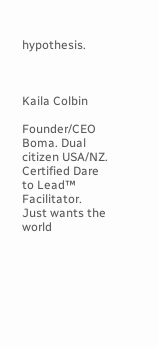hypothesis.



Kaila Colbin

Founder/CEO Boma. Dual citizen USA/NZ. Certified Dare to Lead™ Facilitator. Just wants the world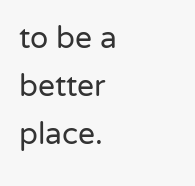to be a better place.